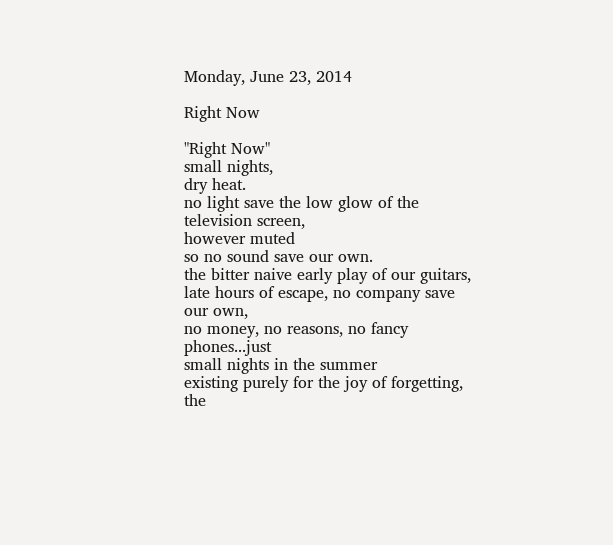Monday, June 23, 2014

Right Now

"Right Now"
small nights,
dry heat.
no light save the low glow of the television screen,
however muted
so no sound save our own.
the bitter naive early play of our guitars,
late hours of escape, no company save our own,
no money, no reasons, no fancy phones...just
small nights in the summer
existing purely for the joy of forgetting,
the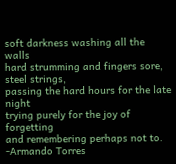soft darkness washing all the walls
hard strumming and fingers sore, steel strings,
passing the hard hours for the late night
trying purely for the joy of forgetting
and remembering perhaps not to.
-Armando Torres